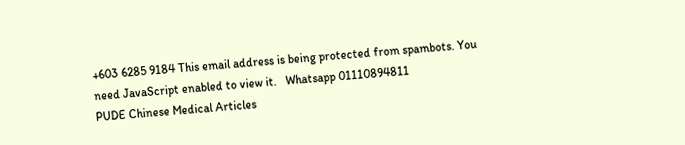+603 6285 9184 This email address is being protected from spambots. You need JavaScript enabled to view it.   Whatsapp 01110894811
PUDE Chinese Medical Articles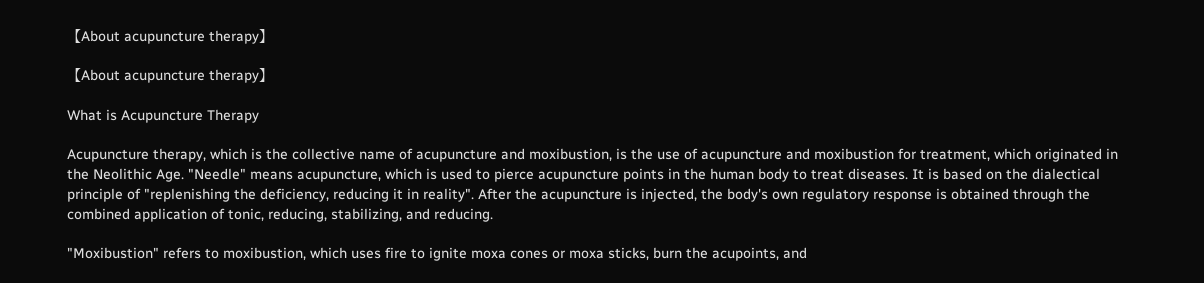【About acupuncture therapy】

【About acupuncture therapy】

What is Acupuncture Therapy

Acupuncture therapy, which is the collective name of acupuncture and moxibustion, is the use of acupuncture and moxibustion for treatment, which originated in the Neolithic Age. "Needle" means acupuncture, which is used to pierce acupuncture points in the human body to treat diseases. It is based on the dialectical principle of "replenishing the deficiency, reducing it in reality". After the acupuncture is injected, the body's own regulatory response is obtained through the combined application of tonic, reducing, stabilizing, and reducing.

"Moxibustion" refers to moxibustion, which uses fire to ignite moxa cones or moxa sticks, burn the acupoints, and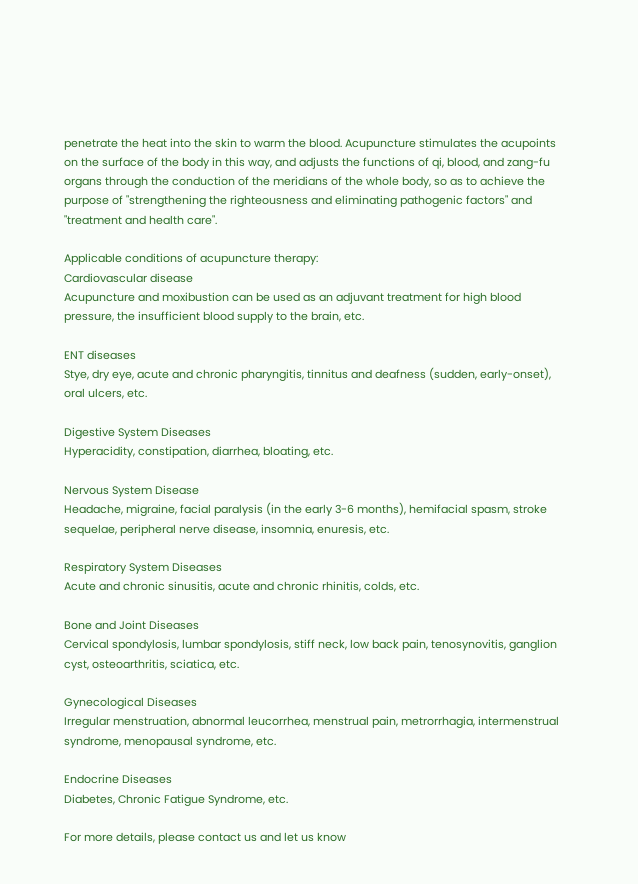penetrate the heat into the skin to warm the blood. Acupuncture stimulates the acupoints on the surface of the body in this way, and adjusts the functions of qi, blood, and zang-fu organs through the conduction of the meridians of the whole body, so as to achieve the purpose of "strengthening the righteousness and eliminating pathogenic factors" and "treatment and health care".

Applicable conditions of acupuncture therapy:
Cardiovascular disease
Acupuncture and moxibustion can be used as an adjuvant treatment for high blood pressure, the insufficient blood supply to the brain, etc.

ENT diseases
Stye, dry eye, acute and chronic pharyngitis, tinnitus and deafness (sudden, early-onset), oral ulcers, etc.

Digestive System Diseases
Hyperacidity, constipation, diarrhea, bloating, etc.

Nervous System Disease
Headache, migraine, facial paralysis (in the early 3-6 months), hemifacial spasm, stroke sequelae, peripheral nerve disease, insomnia, enuresis, etc.

Respiratory System Diseases
Acute and chronic sinusitis, acute and chronic rhinitis, colds, etc.

Bone and Joint Diseases
Cervical spondylosis, lumbar spondylosis, stiff neck, low back pain, tenosynovitis, ganglion cyst, osteoarthritis, sciatica, etc.

Gynecological Diseases
Irregular menstruation, abnormal leucorrhea, menstrual pain, metrorrhagia, intermenstrual syndrome, menopausal syndrome, etc.

Endocrine Diseases
Diabetes, Chronic Fatigue Syndrome, etc.

For more details, please contact us and let us know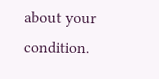about your condition.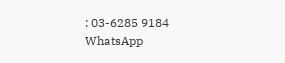: 03-6285 9184
WhatsApp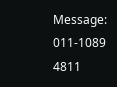Message: 011-1089 4811